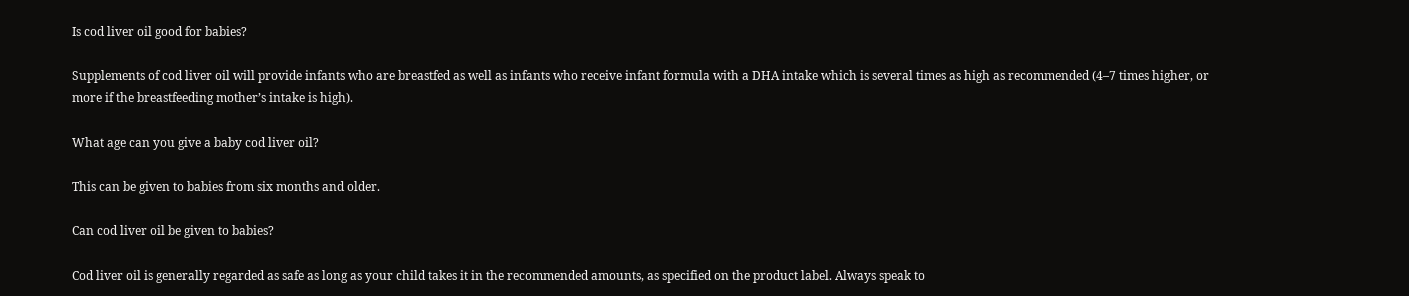Is cod liver oil good for babies?

Supplements of cod liver oil will provide infants who are breastfed as well as infants who receive infant formula with a DHA intake which is several times as high as recommended (4–7 times higher, or more if the breastfeeding mother’s intake is high).

What age can you give a baby cod liver oil?

This can be given to babies from six months and older.

Can cod liver oil be given to babies?

Cod liver oil is generally regarded as safe as long as your child takes it in the recommended amounts, as specified on the product label. Always speak to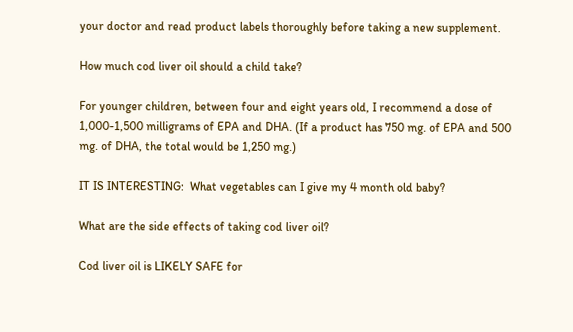your doctor and read product labels thoroughly before taking a new supplement.

How much cod liver oil should a child take?

For younger children, between four and eight years old, I recommend a dose of 1,000-1,500 milligrams of EPA and DHA. (If a product has 750 mg. of EPA and 500 mg. of DHA, the total would be 1,250 mg.)

IT IS INTERESTING:  What vegetables can I give my 4 month old baby?

What are the side effects of taking cod liver oil?

Cod liver oil is LIKELY SAFE for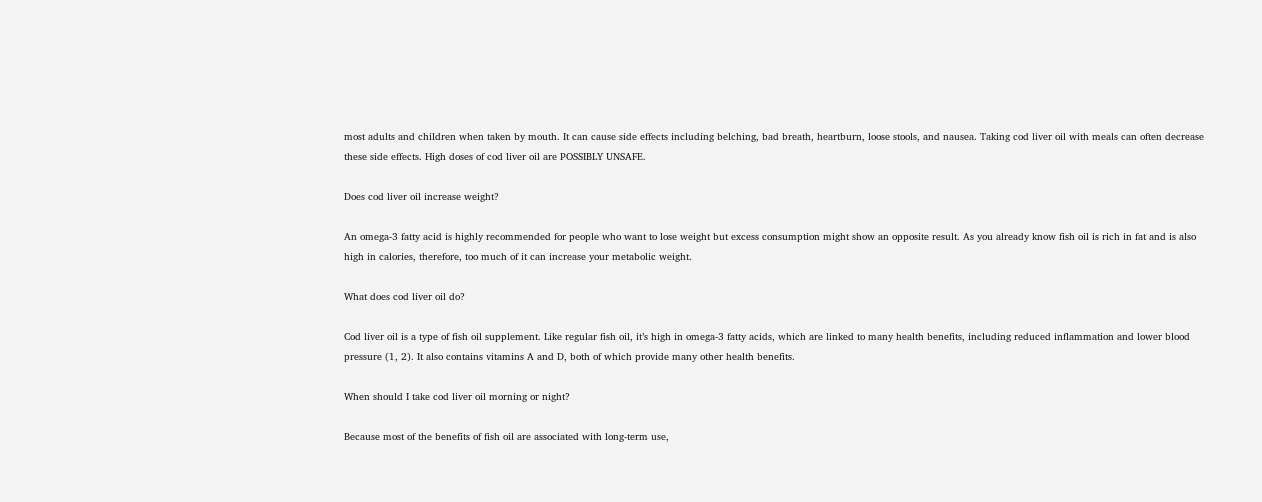most adults and children when taken by mouth. It can cause side effects including belching, bad breath, heartburn, loose stools, and nausea. Taking cod liver oil with meals can often decrease these side effects. High doses of cod liver oil are POSSIBLY UNSAFE.

Does cod liver oil increase weight?

An omega-3 fatty acid is highly recommended for people who want to lose weight but excess consumption might show an opposite result. As you already know fish oil is rich in fat and is also high in calories, therefore, too much of it can increase your metabolic weight.

What does cod liver oil do?

Cod liver oil is a type of fish oil supplement. Like regular fish oil, it’s high in omega-3 fatty acids, which are linked to many health benefits, including reduced inflammation and lower blood pressure (1, 2). It also contains vitamins A and D, both of which provide many other health benefits.

When should I take cod liver oil morning or night?

Because most of the benefits of fish oil are associated with long-term use,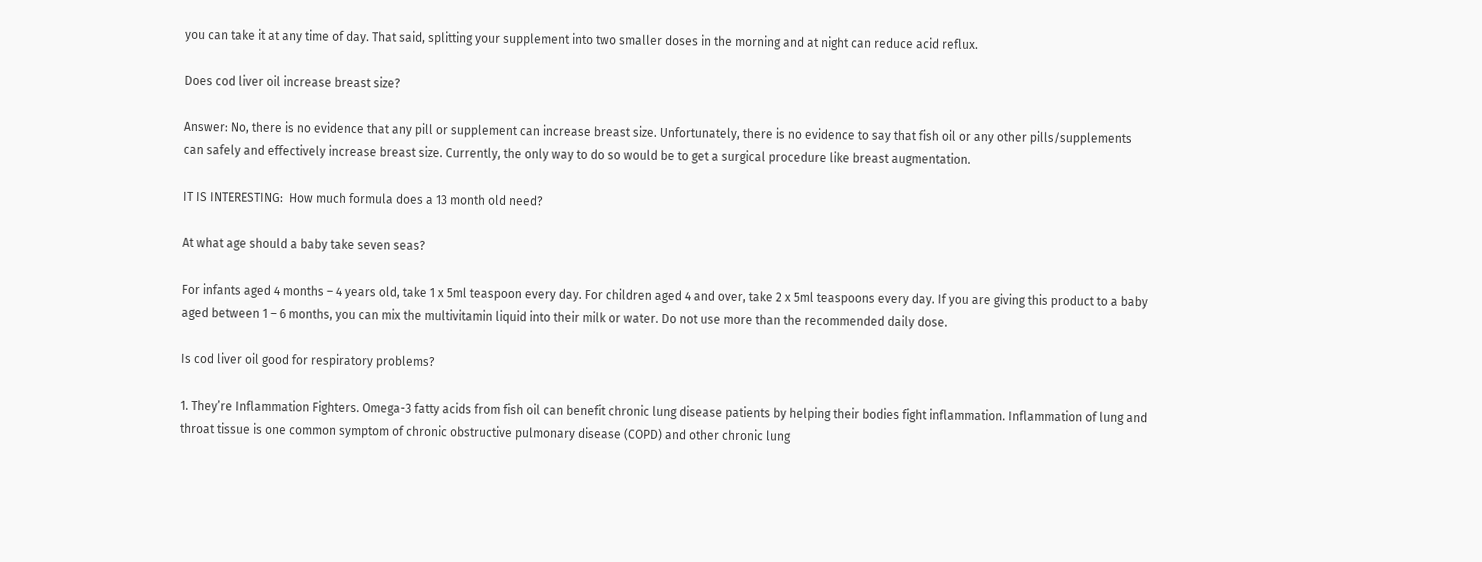you can take it at any time of day. That said, splitting your supplement into two smaller doses in the morning and at night can reduce acid reflux.

Does cod liver oil increase breast size?

Answer: No, there is no evidence that any pill or supplement can increase breast size. Unfortunately, there is no evidence to say that fish oil or any other pills/supplements can safely and effectively increase breast size. Currently, the only way to do so would be to get a surgical procedure like breast augmentation.

IT IS INTERESTING:  How much formula does a 13 month old need?

At what age should a baby take seven seas?

For infants aged 4 months – 4 years old, take 1 x 5ml teaspoon every day. For children aged 4 and over, take 2 x 5ml teaspoons every day. If you are giving this product to a baby aged between 1 – 6 months, you can mix the multivitamin liquid into their milk or water. Do not use more than the recommended daily dose.

Is cod liver oil good for respiratory problems?

1. They’re Inflammation Fighters. Omega-3 fatty acids from fish oil can benefit chronic lung disease patients by helping their bodies fight inflammation. Inflammation of lung and throat tissue is one common symptom of chronic obstructive pulmonary disease (COPD) and other chronic lung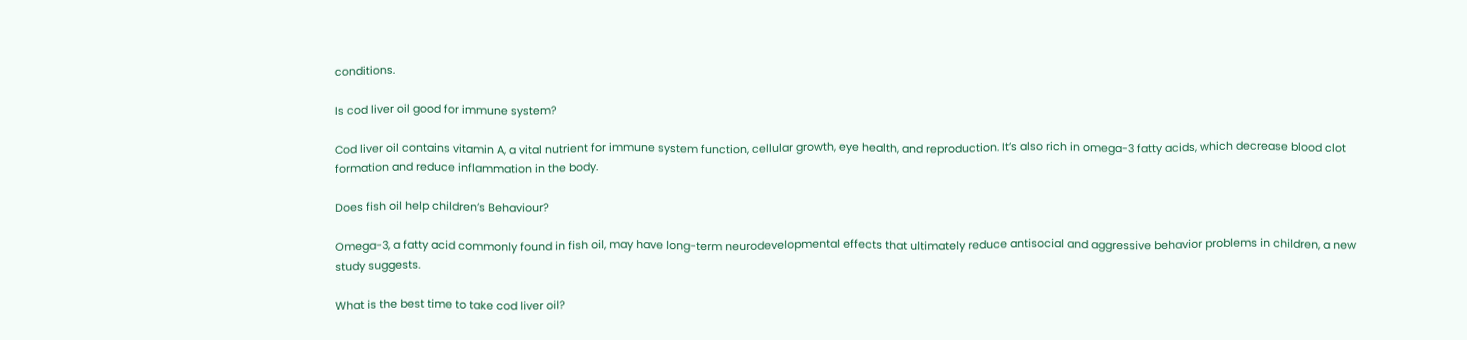conditions.

Is cod liver oil good for immune system?

Cod liver oil contains vitamin A, a vital nutrient for immune system function, cellular growth, eye health, and reproduction. It’s also rich in omega-3 fatty acids, which decrease blood clot formation and reduce inflammation in the body.

Does fish oil help children’s Behaviour?

Omega-3, a fatty acid commonly found in fish oil, may have long-term neurodevelopmental effects that ultimately reduce antisocial and aggressive behavior problems in children, a new study suggests.

What is the best time to take cod liver oil?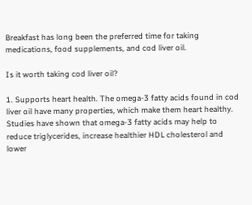Breakfast has long been the preferred time for taking medications, food supplements, and cod liver oil.

Is it worth taking cod liver oil?

1. Supports heart health. The omega-3 fatty acids found in cod liver oil have many properties, which make them heart healthy. Studies have shown that omega-3 fatty acids may help to reduce triglycerides, increase healthier HDL cholesterol and lower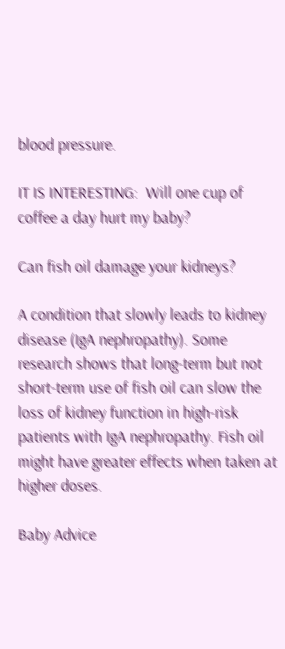blood pressure.

IT IS INTERESTING:  Will one cup of coffee a day hurt my baby?

Can fish oil damage your kidneys?

A condition that slowly leads to kidney disease (IgA nephropathy). Some research shows that long-term but not short-term use of fish oil can slow the loss of kidney function in high-risk patients with IgA nephropathy. Fish oil might have greater effects when taken at higher doses.

Baby Advice